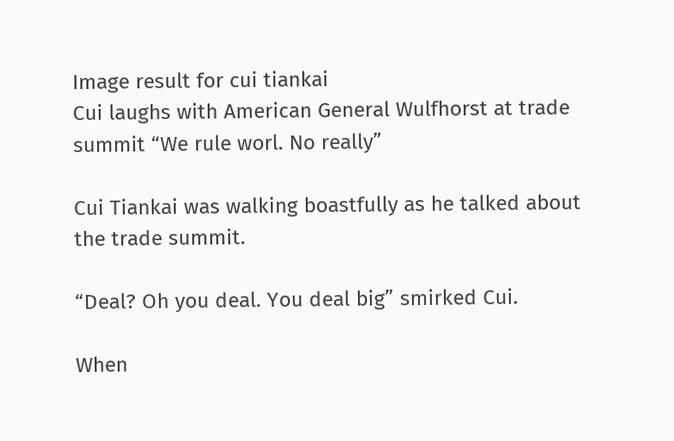Image result for cui tiankai
Cui laughs with American General Wulfhorst at trade summit “We rule worl. No really”

Cui Tiankai was walking boastfully as he talked about the trade summit.

“Deal? Oh you deal. You deal big” smirked Cui.

When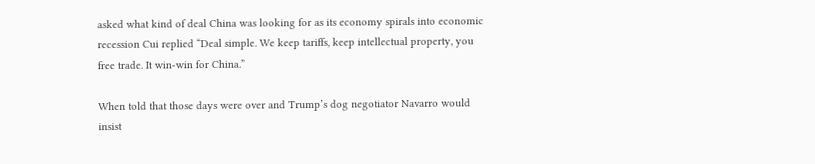asked what kind of deal China was looking for as its economy spirals into economic recession Cui replied “Deal simple. We keep tariffs, keep intellectual property, you free trade. It win-win for China.”

When told that those days were over and Trump’s dog negotiator Navarro would insist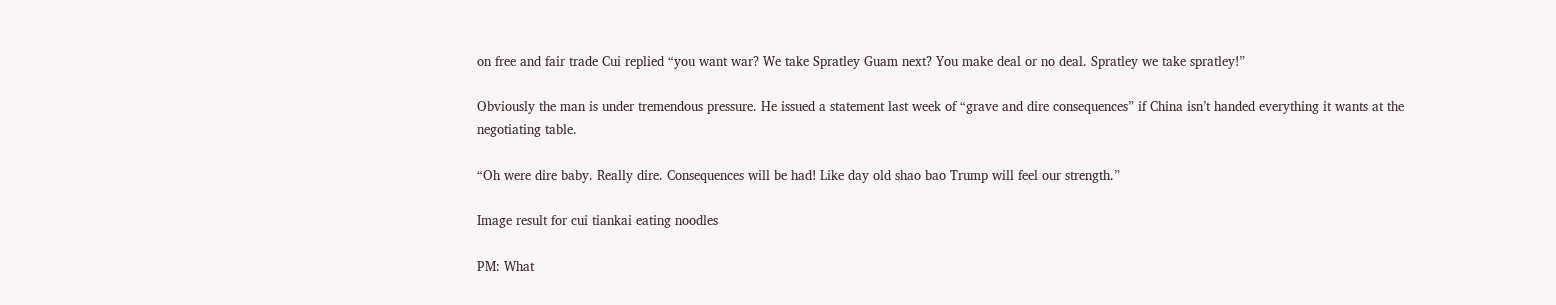on free and fair trade Cui replied “you want war? We take Spratley Guam next? You make deal or no deal. Spratley we take spratley!”

Obviously the man is under tremendous pressure. He issued a statement last week of “grave and dire consequences” if China isn’t handed everything it wants at the negotiating table.

“Oh were dire baby. Really dire. Consequences will be had! Like day old shao bao Trump will feel our strength.”

Image result for cui tiankai eating noodles

PM: What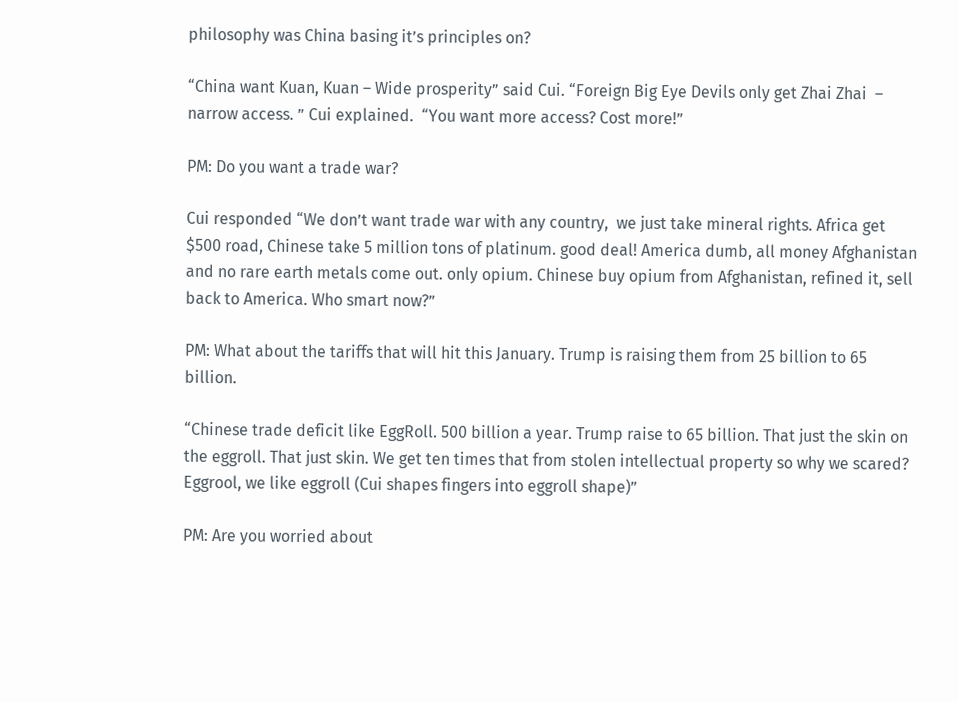philosophy was China basing it’s principles on?

“China want Kuan, Kuan – Wide prosperity” said Cui. “Foreign Big Eye Devils only get Zhai Zhai  – narrow access. ” Cui explained.  “You want more access? Cost more!”

PM: Do you want a trade war?

Cui responded “We don’t want trade war with any country,  we just take mineral rights. Africa get $500 road, Chinese take 5 million tons of platinum. good deal! America dumb, all money Afghanistan and no rare earth metals come out. only opium. Chinese buy opium from Afghanistan, refined it, sell back to America. Who smart now?”

PM: What about the tariffs that will hit this January. Trump is raising them from 25 billion to 65 billion.

“Chinese trade deficit like EggRoll. 500 billion a year. Trump raise to 65 billion. That just the skin on the eggroll. That just skin. We get ten times that from stolen intellectual property so why we scared?  Eggrool, we like eggroll (Cui shapes fingers into eggroll shape)”

PM: Are you worried about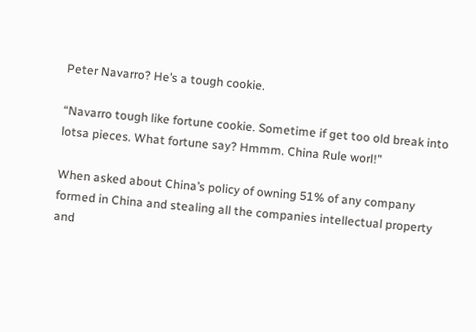Peter Navarro? He’s a tough cookie.

“Navarro tough like fortune cookie. Sometime if get too old break into lotsa pieces. What fortune say? Hmmm. China Rule worl!”

When asked about China’s policy of owning 51% of any company formed in China and stealing all the companies intellectual property and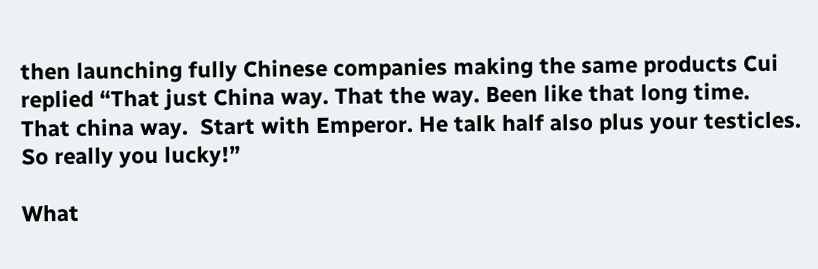then launching fully Chinese companies making the same products Cui replied “That just China way. That the way. Been like that long time. That china way.  Start with Emperor. He talk half also plus your testicles. So really you lucky!”

What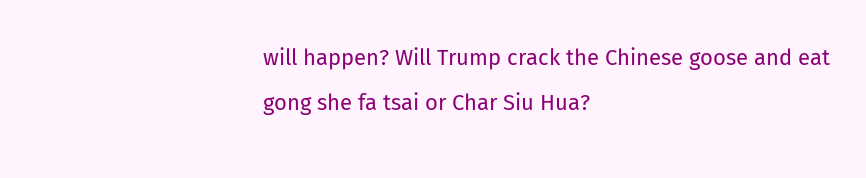will happen? Will Trump crack the Chinese goose and eat gong she fa tsai or Char Siu Hua?